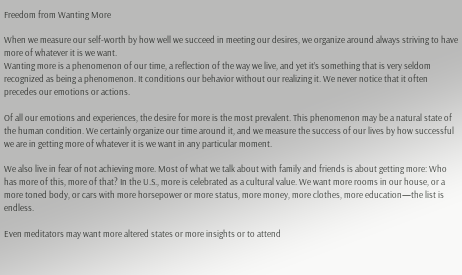Freedom from Wanting More

When we measure our self-worth by how well we succeed in meeting our desires, we organize around always striving to have more of whatever it is we want.
Wanting more is a phenomenon of our time, a reflection of the way we live, and yet it’s something that is very seldom recognized as being a phenomenon. It conditions our behavior without our realizing it. We never notice that it often precedes our emotions or actions.

Of all our emotions and experiences, the desire for more is the most prevalent. This phenomenon may be a natural state of the human condition. We certainly organize our time around it, and we measure the success of our lives by how successful we are in getting more of whatever it is we want in any particular moment.

We also live in fear of not achieving more. Most of what we talk about with family and friends is about getting more: Who has more of this, more of that? In the U.S., more is celebrated as a cultural value. We want more rooms in our house, or a more toned body, or cars with more horsepower or more status, more money, more clothes, more education—the list is endless.

Even meditators may want more altered states or more insights or to attend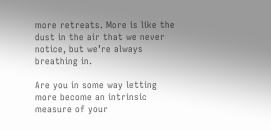more retreats. More is like the dust in the air that we never notice, but we’re always breathing in.

Are you in some way letting more become an intrinsic measure of your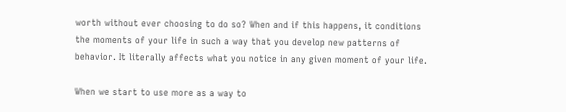worth without ever choosing to do so? When and if this happens, it conditions the moments of your life in such a way that you develop new patterns of behavior. It literally affects what you notice in any given moment of your life.

When we start to use more as a way to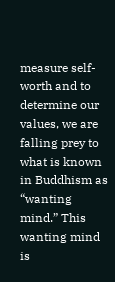measure self-worth and to determine our values, we are falling prey to what is known in Buddhism as “wanting mind.” This wanting mind is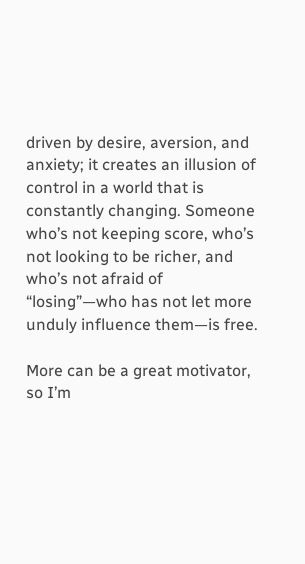driven by desire, aversion, and anxiety; it creates an illusion of control in a world that is constantly changing. Someone who’s not keeping score, who’s not looking to be richer, and who’s not afraid of “losing”—who has not let more unduly influence them—is free.

More can be a great motivator, so I’m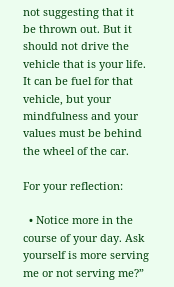not suggesting that it be thrown out. But it should not drive the vehicle that is your life. It can be fuel for that vehicle, but your mindfulness and your values must be behind the wheel of the car.

For your reflection:

  • Notice more in the course of your day. Ask yourself is more serving me or not serving me?”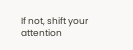If not, shift your attention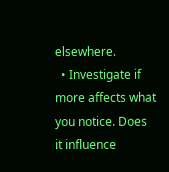elsewhere.
  • Investigate if more affects what you notice. Does it influence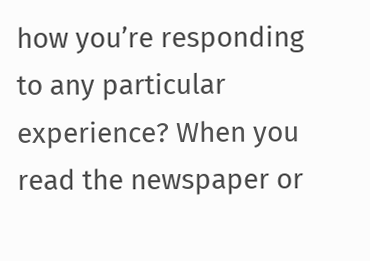how you’re responding to any particular experience? When you read the newspaper or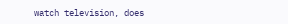watch television, does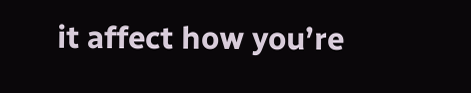it affect how you’re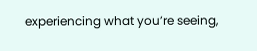experiencing what you’re seeing,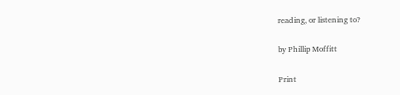reading, or listening to?

by Phillip Moffitt

Print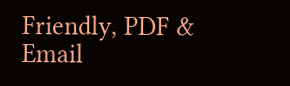Friendly, PDF & Email